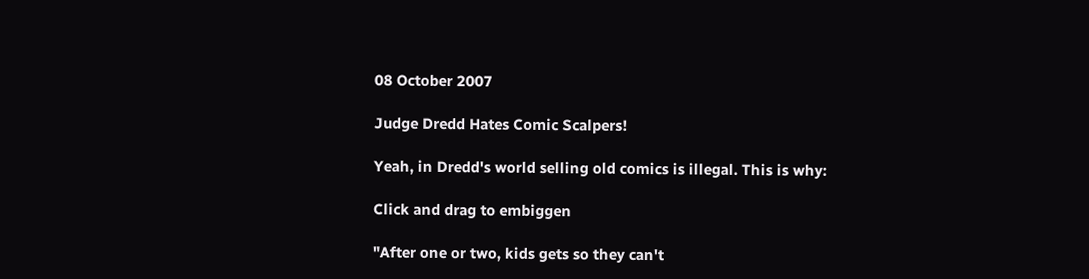08 October 2007

Judge Dredd Hates Comic Scalpers!

Yeah, in Dredd's world selling old comics is illegal. This is why:

Click and drag to embiggen

"After one or two, kids gets so they can't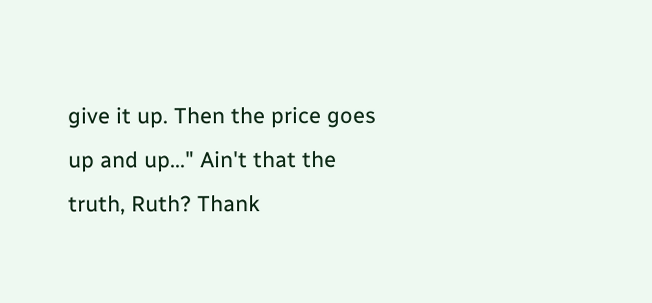give it up. Then the price goes up and up..." Ain't that the truth, Ruth? Thank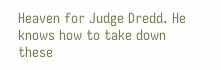Heaven for Judge Dredd. He knows how to take down these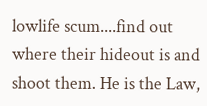lowlife scum....find out where their hideout is and shoot them. He is the Law,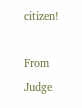citizen!

From Judge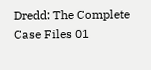Dredd: The Complete Case Files 01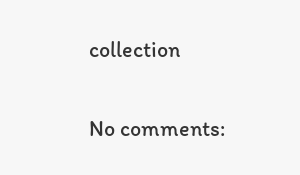collection

No comments: